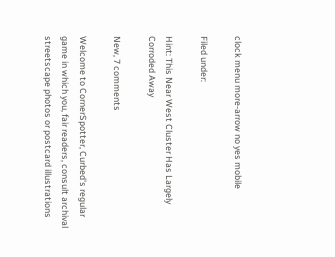clock menu more-arrow no yes mobile

Filed under:

Hint: This Near West Cluster Has Largely Corroded Away

New, 7 comments

Welcome to CornerSpotter, Curbed's regular game in which you, fair readers, consult archival streetscape photos or postcard illustrations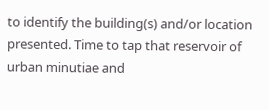to identify the building(s) and/or location presented. Time to tap that reservoir of urban minutiae and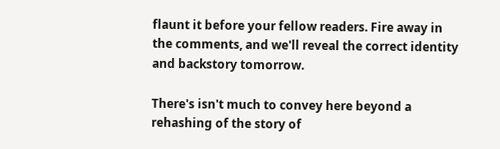flaunt it before your fellow readers. Fire away in the comments, and we'll reveal the correct identity and backstory tomorrow.

There's isn't much to convey here beyond a rehashing of the story of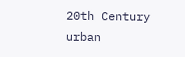20th Century urban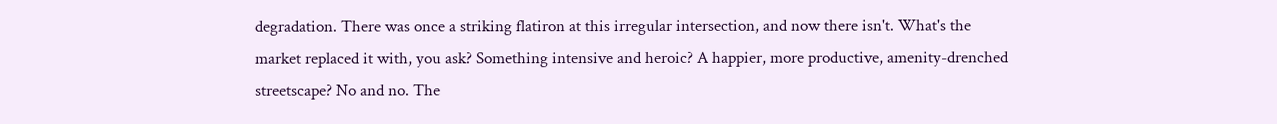degradation. There was once a striking flatiron at this irregular intersection, and now there isn't. What's the market replaced it with, you ask? Something intensive and heroic? A happier, more productive, amenity-drenched streetscape? No and no. The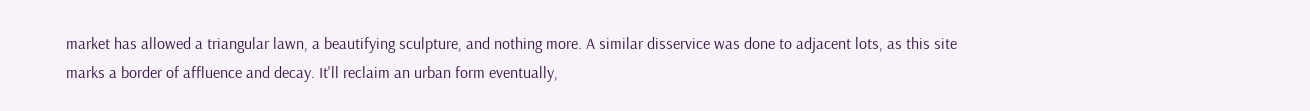market has allowed a triangular lawn, a beautifying sculpture, and nothing more. A similar disservice was done to adjacent lots, as this site marks a border of affluence and decay. It'll reclaim an urban form eventually,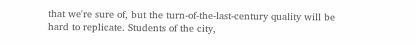that we're sure of, but the turn-of-the-last-century quality will be hard to replicate. Students of the city,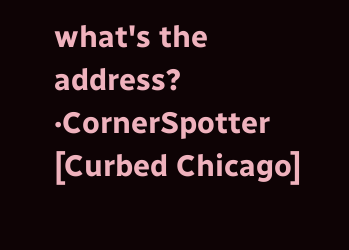what's the address?
·CornerSpotter [Curbed Chicago]